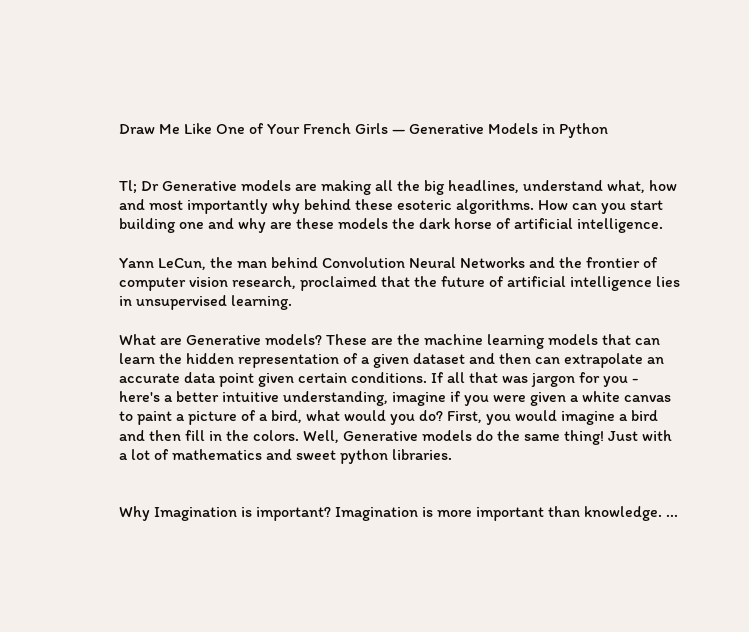Draw Me Like One of Your French Girls — Generative Models in Python


Tl; Dr Generative models are making all the big headlines, understand what, how and most importantly why behind these esoteric algorithms. How can you start building one and why are these models the dark horse of artificial intelligence.

Yann LeCun, the man behind Convolution Neural Networks and the frontier of computer vision research, proclaimed that the future of artificial intelligence lies in unsupervised learning.

What are Generative models? These are the machine learning models that can learn the hidden representation of a given dataset and then can extrapolate an accurate data point given certain conditions. If all that was jargon for you - here's a better intuitive understanding, imagine if you were given a white canvas to paint a picture of a bird, what would you do? First, you would imagine a bird and then fill in the colors. Well, Generative models do the same thing! Just with a lot of mathematics and sweet python libraries.


Why Imagination is important? Imagination is more important than knowledge. ...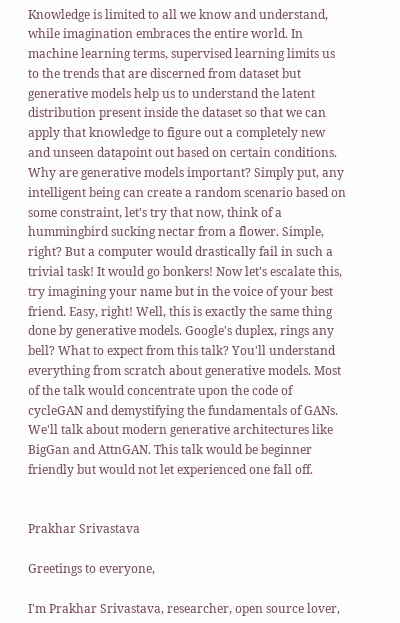Knowledge is limited to all we know and understand, while imagination embraces the entire world. In machine learning terms, supervised learning limits us to the trends that are discerned from dataset but generative models help us to understand the latent distribution present inside the dataset so that we can apply that knowledge to figure out a completely new and unseen datapoint out based on certain conditions. Why are generative models important? Simply put, any intelligent being can create a random scenario based on some constraint, let's try that now, think of a hummingbird sucking nectar from a flower. Simple, right? But a computer would drastically fail in such a trivial task! It would go bonkers! Now let's escalate this, try imagining your name but in the voice of your best friend. Easy, right! Well, this is exactly the same thing done by generative models. Google's duplex, rings any bell? What to expect from this talk? You'll understand everything from scratch about generative models. Most of the talk would concentrate upon the code of cycleGAN and demystifying the fundamentals of GANs. We'll talk about modern generative architectures like BigGan and AttnGAN. This talk would be beginner friendly but would not let experienced one fall off.


Prakhar Srivastava

Greetings to everyone,

I'm Prakhar Srivastava, researcher, open source lover,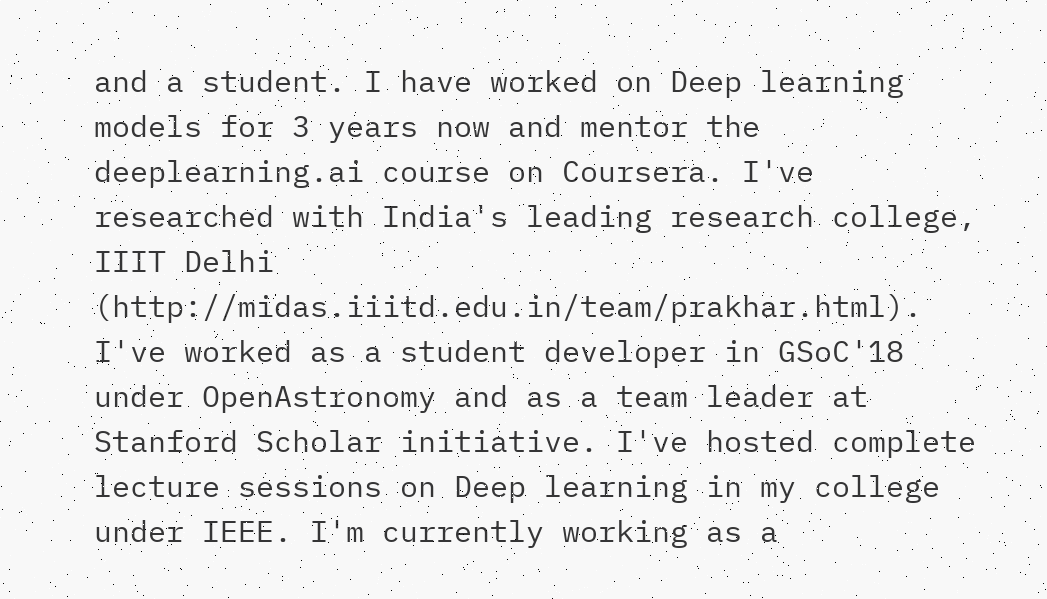and a student. I have worked on Deep learning models for 3 years now and mentor the deeplearning.ai course on Coursera. I've researched with India's leading research college, IIIT Delhi (http://midas.iiitd.edu.in/team/prakhar.html). I've worked as a student developer in GSoC'18 under OpenAstronomy and as a team leader at Stanford Scholar initiative. I've hosted complete lecture sessions on Deep learning in my college under IEEE. I'm currently working as a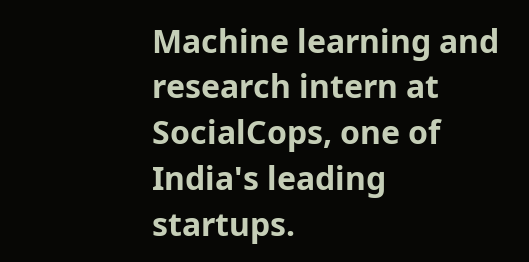Machine learning and research intern at SocialCops, one of India's leading startups.